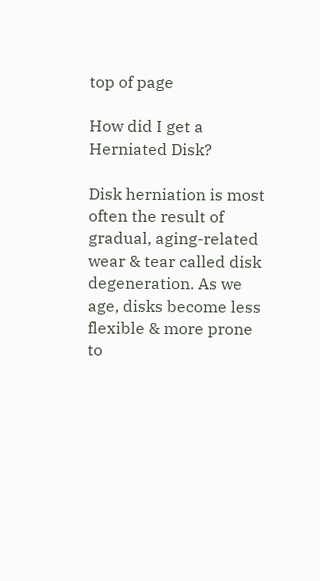top of page

How did I get a Herniated Disk?

Disk herniation is most often the result of gradual, aging-related wear & tear called disk degeneration. As we age, disks become less flexible & more prone to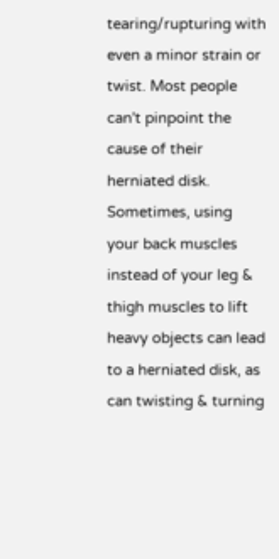tearing/rupturing with even a minor strain or twist. Most people can't pinpoint the cause of their herniated disk. Sometimes, using your back muscles instead of your leg & thigh muscles to lift heavy objects can lead to a herniated disk, as can twisting & turning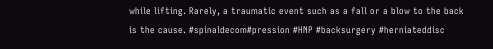while lifting. Rarely, a traumatic event such as a fall or a blow to the back is the cause. #spinaldecom#pression #HNP #backsurgery #herniateddisc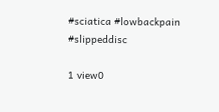#sciatica #lowbackpain #slippeddisc

1 view0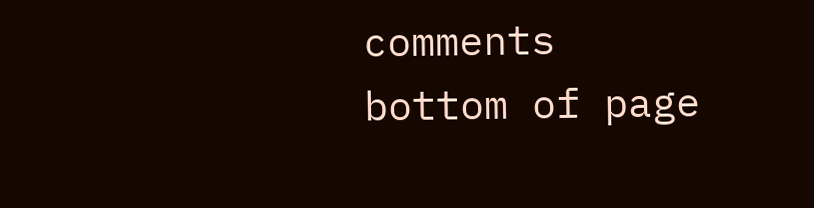comments
bottom of page